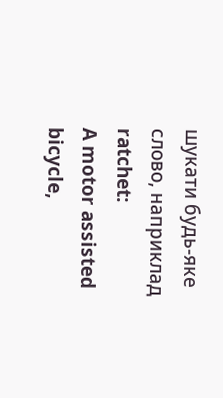шукати будь-яке слово, наприклад ratchet:
A motor assisted bicycle,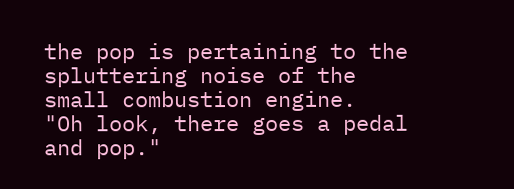the pop is pertaining to the spluttering noise of the small combustion engine.
"Oh look, there goes a pedal and pop."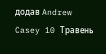додав Andrew Casey 10 Травень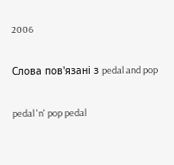2006

Слова пов'язані з pedal and pop

pedal 'n' pop pedal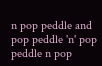n pop peddle and pop peddle 'n' pop peddle n pop